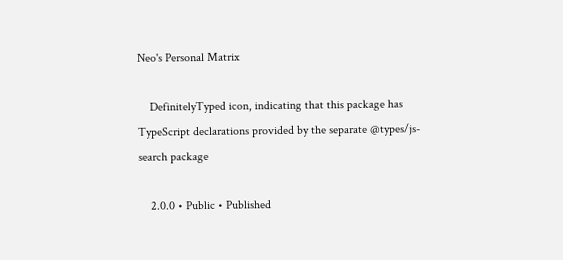Neo's Personal Matrix

    DefinitelyTyped icon, indicating that this package has TypeScript declarations provided by the separate @types/js-search package

    2.0.0 • Public • Published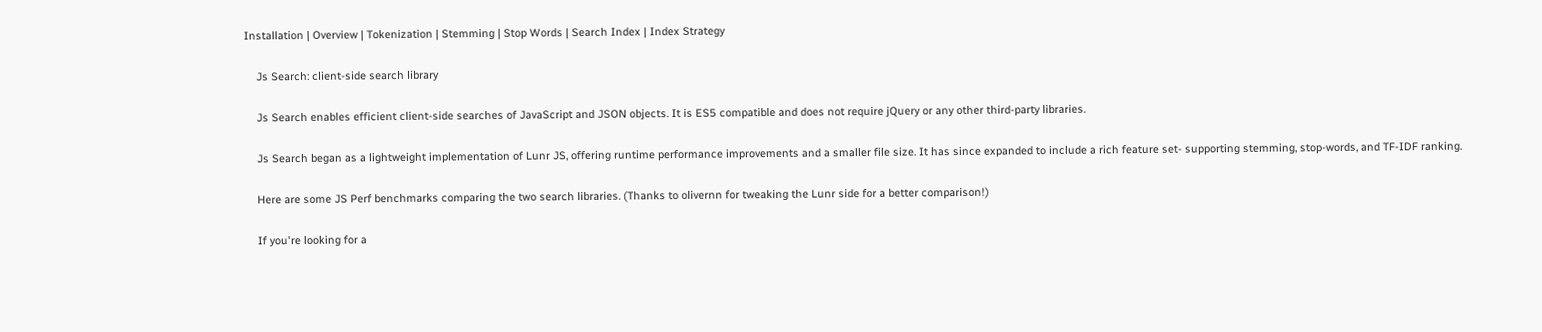Installation | Overview | Tokenization | Stemming | Stop Words | Search Index | Index Strategy

    Js Search: client-side search library

    Js Search enables efficient client-side searches of JavaScript and JSON objects. It is ES5 compatible and does not require jQuery or any other third-party libraries.

    Js Search began as a lightweight implementation of Lunr JS, offering runtime performance improvements and a smaller file size. It has since expanded to include a rich feature set- supporting stemming, stop-words, and TF-IDF ranking.

    Here are some JS Perf benchmarks comparing the two search libraries. (Thanks to olivernn for tweaking the Lunr side for a better comparison!)

    If you're looking for a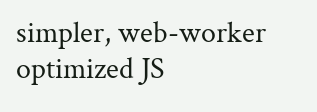simpler, web-worker optimized JS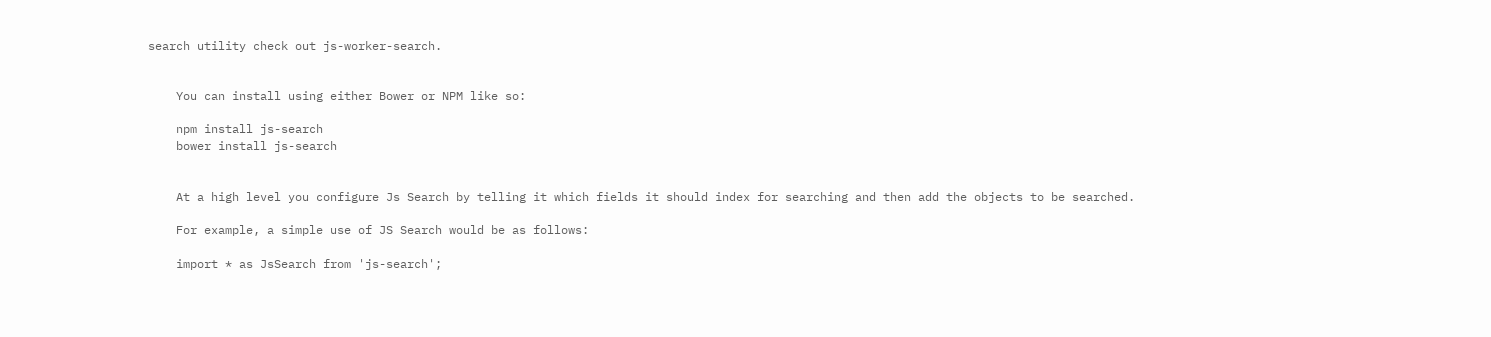search utility check out js-worker-search.


    You can install using either Bower or NPM like so:

    npm install js-search
    bower install js-search


    At a high level you configure Js Search by telling it which fields it should index for searching and then add the objects to be searched.

    For example, a simple use of JS Search would be as follows:

    import * as JsSearch from 'js-search';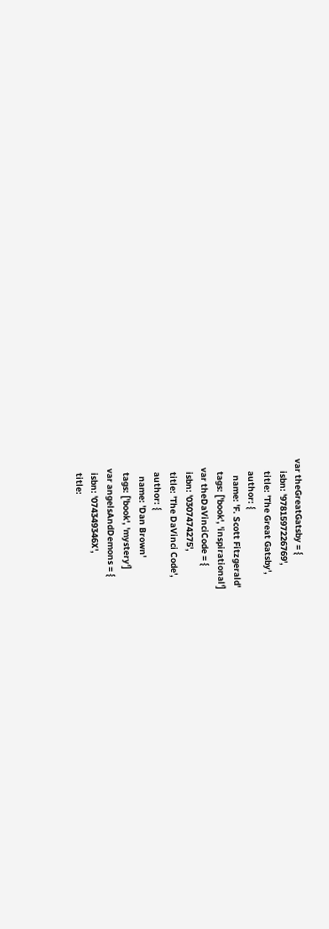var theGreatGatsby = {
      isbn: '9781597226769',
      title: 'The Great Gatsby',
      author: {
        name: 'F. Scott Fitzgerald'
      tags: ['book', 'inspirational']
    var theDaVinciCode = {
      isbn: '0307474275',
      title: 'The DaVinci Code',
      author: {
        name: 'Dan Brown'
      tags: ['book', 'mystery']
    var angelsAndDemons = {
      isbn: '074349346X',
      title: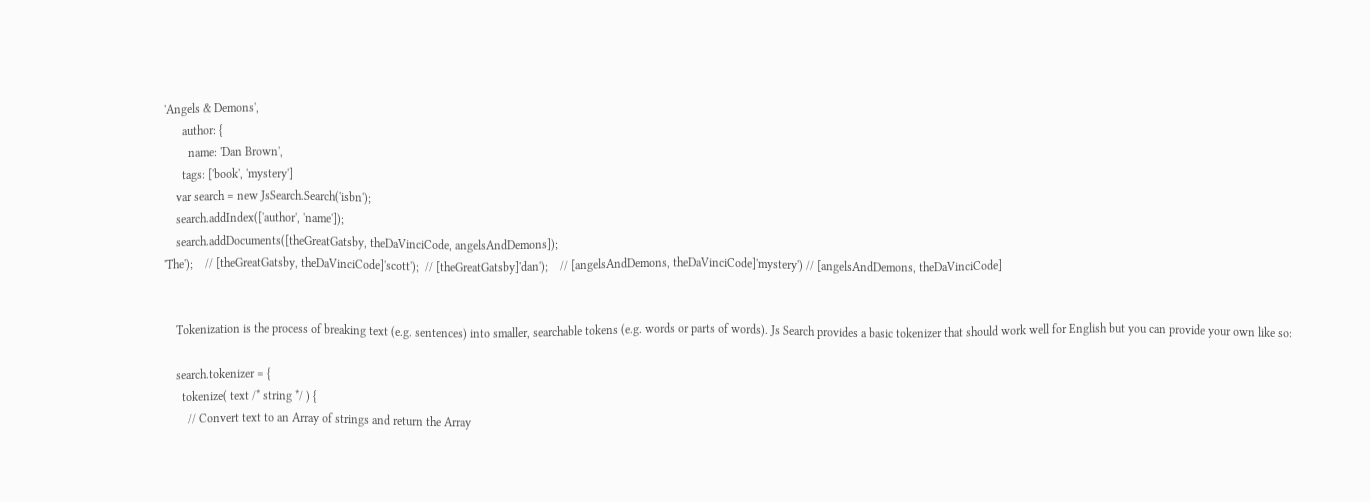'Angels & Demons',
      author: {
        name: 'Dan Brown',
      tags: ['book', 'mystery']
    var search = new JsSearch.Search('isbn');
    search.addIndex(['author', 'name']);
    search.addDocuments([theGreatGatsby, theDaVinciCode, angelsAndDemons]);
'The');    // [theGreatGatsby, theDaVinciCode]'scott');  // [theGreatGatsby]'dan');    // [angelsAndDemons, theDaVinciCode]'mystery') // [angelsAndDemons, theDaVinciCode]


    Tokenization is the process of breaking text (e.g. sentences) into smaller, searchable tokens (e.g. words or parts of words). Js Search provides a basic tokenizer that should work well for English but you can provide your own like so:

    search.tokenizer = {
      tokenize( text /* string */ ) {
        // Convert text to an Array of strings and return the Array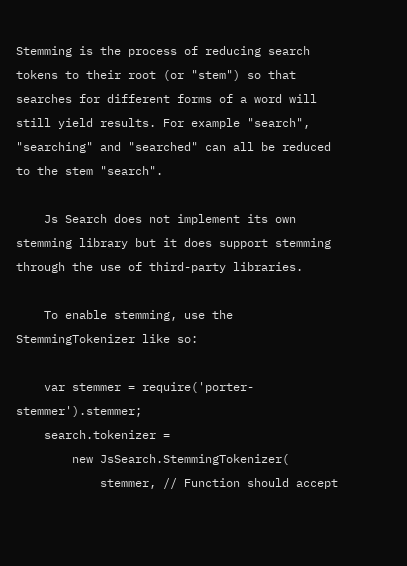Stemming is the process of reducing search tokens to their root (or "stem") so that searches for different forms of a word will still yield results. For example "search", "searching" and "searched" can all be reduced to the stem "search".

    Js Search does not implement its own stemming library but it does support stemming through the use of third-party libraries.

    To enable stemming, use the StemmingTokenizer like so:

    var stemmer = require('porter-stemmer').stemmer;
    search.tokenizer =
        new JsSearch.StemmingTokenizer(
            stemmer, // Function should accept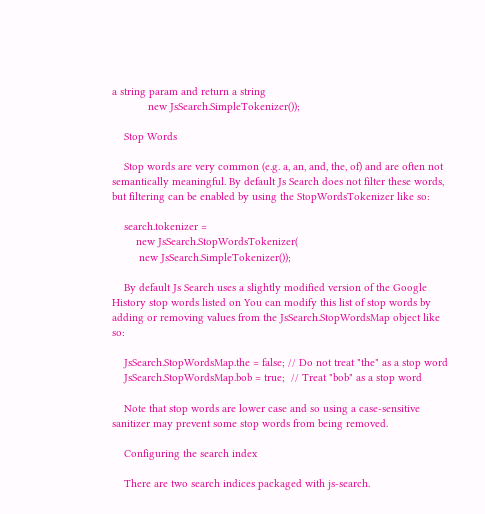a string param and return a string
            new JsSearch.SimpleTokenizer());

    Stop Words

    Stop words are very common (e.g. a, an, and, the, of) and are often not semantically meaningful. By default Js Search does not filter these words, but filtering can be enabled by using the StopWordsTokenizer like so:

    search.tokenizer =
        new JsSearch.StopWordsTokenizer(
         new JsSearch.SimpleTokenizer());

    By default Js Search uses a slightly modified version of the Google History stop words listed on You can modify this list of stop words by adding or removing values from the JsSearch.StopWordsMap object like so:

    JsSearch.StopWordsMap.the = false; // Do not treat "the" as a stop word
    JsSearch.StopWordsMap.bob = true;  // Treat "bob" as a stop word

    Note that stop words are lower case and so using a case-sensitive sanitizer may prevent some stop words from being removed.

    Configuring the search index

    There are two search indices packaged with js-search.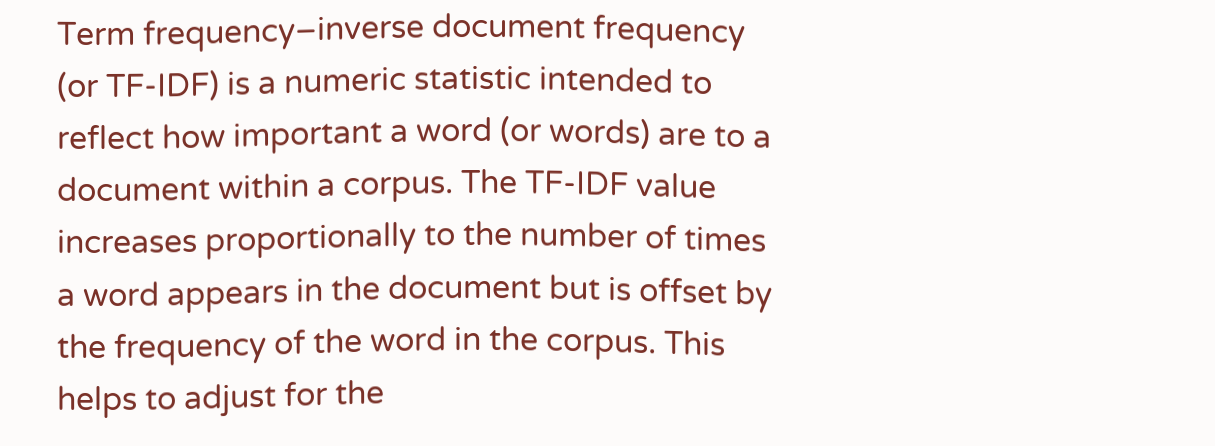Term frequency–inverse document frequency (or TF-IDF) is a numeric statistic intended to reflect how important a word (or words) are to a document within a corpus. The TF-IDF value increases proportionally to the number of times a word appears in the document but is offset by the frequency of the word in the corpus. This helps to adjust for the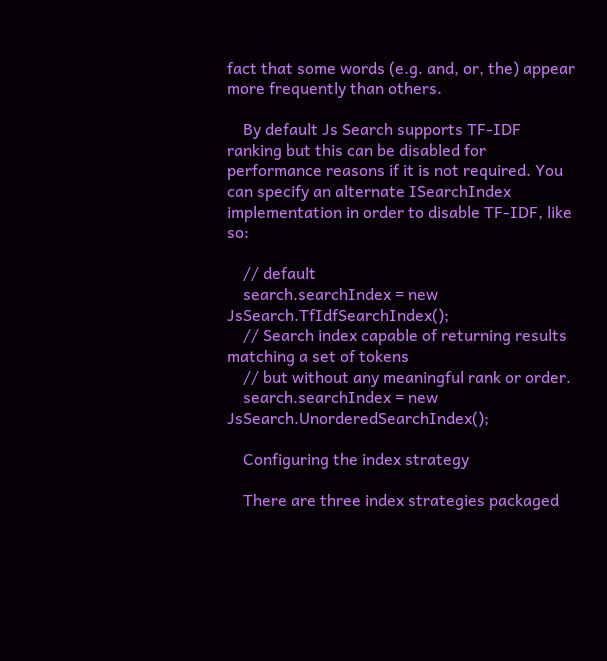fact that some words (e.g. and, or, the) appear more frequently than others.

    By default Js Search supports TF-IDF ranking but this can be disabled for performance reasons if it is not required. You can specify an alternate ISearchIndex implementation in order to disable TF-IDF, like so:

    // default
    search.searchIndex = new JsSearch.TfIdfSearchIndex();
    // Search index capable of returning results matching a set of tokens
    // but without any meaningful rank or order.
    search.searchIndex = new JsSearch.UnorderedSearchIndex();

    Configuring the index strategy

    There are three index strategies packaged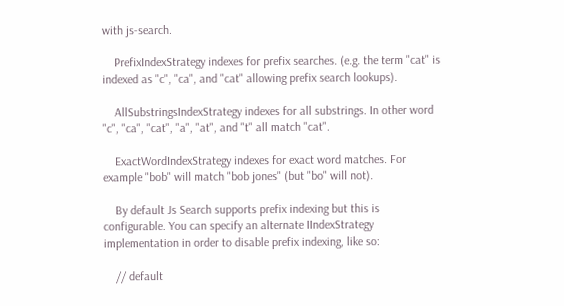with js-search.

    PrefixIndexStrategy indexes for prefix searches. (e.g. the term "cat" is indexed as "c", "ca", and "cat" allowing prefix search lookups).

    AllSubstringsIndexStrategy indexes for all substrings. In other word "c", "ca", "cat", "a", "at", and "t" all match "cat".

    ExactWordIndexStrategy indexes for exact word matches. For example "bob" will match "bob jones" (but "bo" will not).

    By default Js Search supports prefix indexing but this is configurable. You can specify an alternate IIndexStrategy implementation in order to disable prefix indexing, like so:

    // default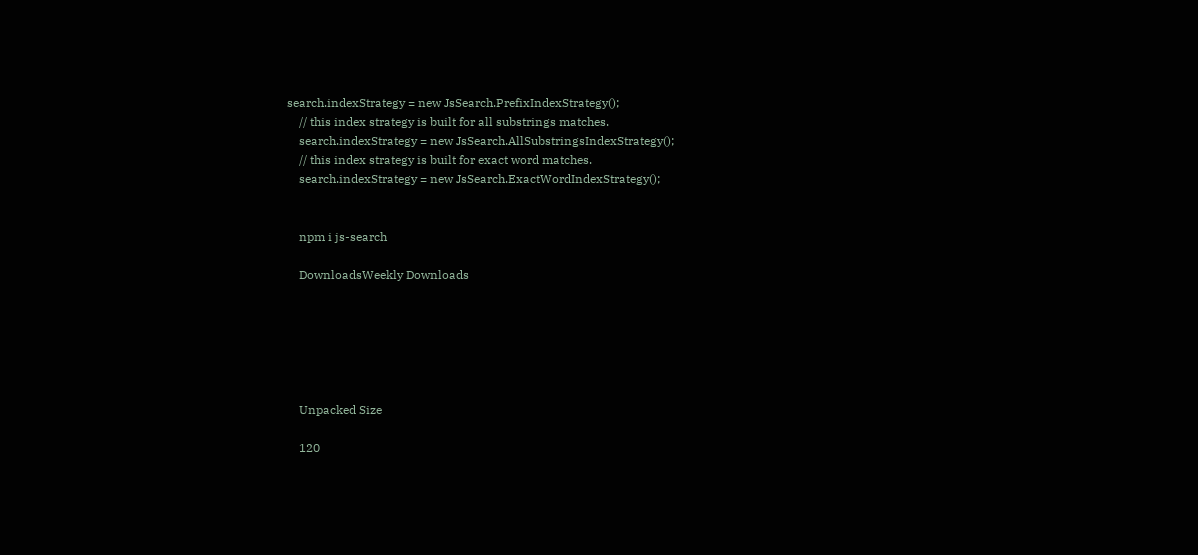search.indexStrategy = new JsSearch.PrefixIndexStrategy();
    // this index strategy is built for all substrings matches.
    search.indexStrategy = new JsSearch.AllSubstringsIndexStrategy();
    // this index strategy is built for exact word matches.
    search.indexStrategy = new JsSearch.ExactWordIndexStrategy();


    npm i js-search

    DownloadsWeekly Downloads






    Unpacked Size

    120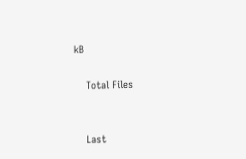kB

    Total Files


    Last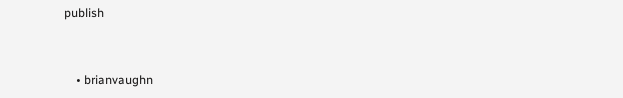publish


    • brianvaughn